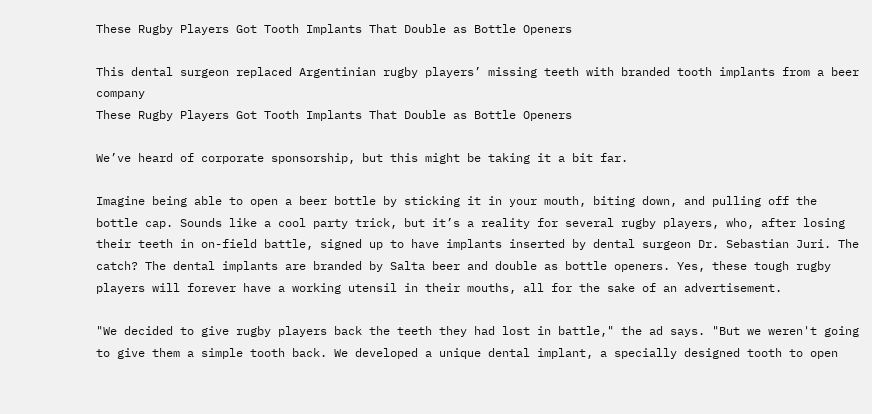These Rugby Players Got Tooth Implants That Double as Bottle Openers

This dental surgeon replaced Argentinian rugby players’ missing teeth with branded tooth implants from a beer company
These Rugby Players Got Tooth Implants That Double as Bottle Openers

We’ve heard of corporate sponsorship, but this might be taking it a bit far.

Imagine being able to open a beer bottle by sticking it in your mouth, biting down, and pulling off the bottle cap. Sounds like a cool party trick, but it’s a reality for several rugby players, who, after losing their teeth in on-field battle, signed up to have implants inserted by dental surgeon Dr. Sebastian Juri. The catch? The dental implants are branded by Salta beer and double as bottle openers. Yes, these tough rugby players will forever have a working utensil in their mouths, all for the sake of an advertisement.

"We decided to give rugby players back the teeth they had lost in battle," the ad says. "But we weren't going to give them a simple tooth back. We developed a unique dental implant, a specially designed tooth to open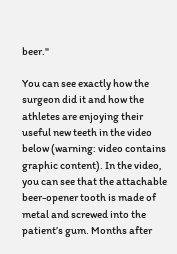beer."

You can see exactly how the surgeon did it and how the athletes are enjoying their useful new teeth in the video below (warning: video contains graphic content). In the video, you can see that the attachable beer-opener tooth is made of metal and screwed into the patient’s gum. Months after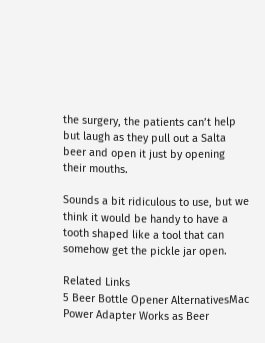the surgery, the patients can’t help but laugh as they pull out a Salta beer and open it just by opening their mouths.

Sounds a bit ridiculous to use, but we think it would be handy to have a tooth shaped like a tool that can somehow get the pickle jar open.

Related Links
5 Beer Bottle Opener AlternativesMac Power Adapter Works as Beer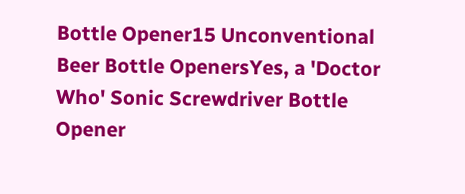Bottle Opener15 Unconventional Beer Bottle OpenersYes, a 'Doctor Who' Sonic Screwdriver Bottle Opener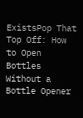ExistsPop That Top Off: How to Open Bottles Without a Bottle Opener